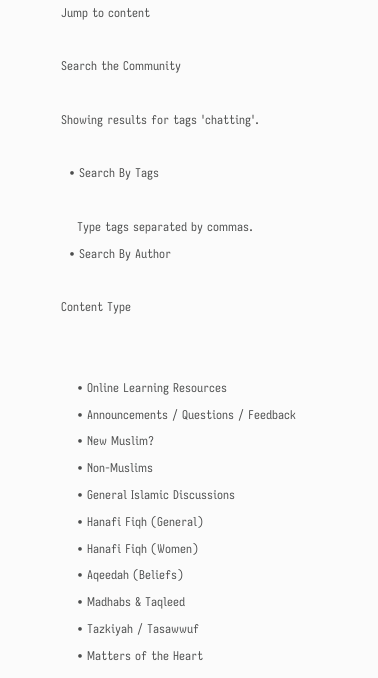Jump to content

Search the Community

Showing results for tags 'chatting'.

  • Search By Tags

    Type tags separated by commas.
  • Search By Author

Content Type


    • Online Learning Resources
    • Announcements / Questions / Feedback
    • New Muslim?
    • Non-Muslims
    • General Islamic Discussions
    • Hanafi Fiqh (General)
    • Hanafi Fiqh (Women)
    • Aqeedah (Beliefs)
    • Madhabs & Taqleed
    • Tazkiyah / Tasawwuf
    • Matters of the Heart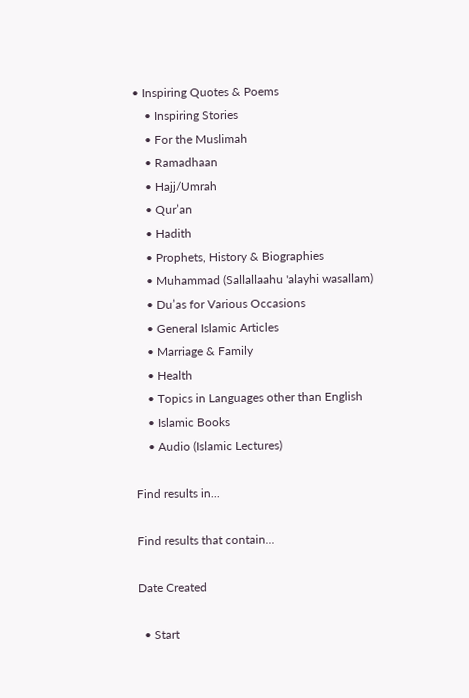• Inspiring Quotes & Poems
    • Inspiring Stories
    • For the Muslimah
    • Ramadhaan
    • Hajj/Umrah
    • Qur’an
    • Hadith
    • Prophets, History & Biographies
    • Muhammad (Sallallaahu 'alayhi wasallam)
    • Du’as for Various Occasions
    • General Islamic Articles
    • Marriage & Family
    • Health
    • Topics in Languages other than English
    • Islamic Books
    • Audio (Islamic Lectures)

Find results in...

Find results that contain...

Date Created

  • Start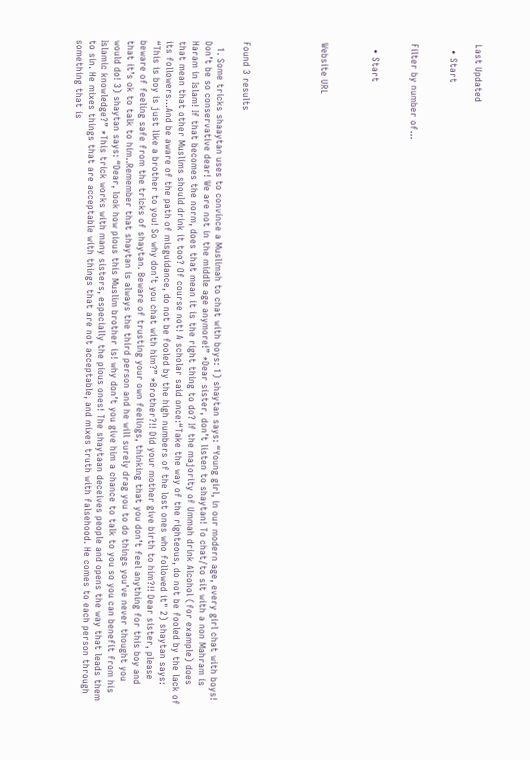Last Updated

  • Start


Filter by number of...


  • Start



Website URL





Found 3 results

  1. Some tricks shaaytan uses to convince a Muslimah to chat with boys: 1) shaytan says: “Young girl, in our modern age, every girl chat with boys! Don’t be so conservative dear! We are not in the middle age anymore!” *Dear sister, don’t listen to shaytan! To chat/to sit with a non Mahram is Haram in Islam! If that becomes the norm, does that mean it is the right thing to do? If the majority of Ummah drink Alcohol (for example) does that mean that other Muslims should drink it too? Of course not! A scholar said once:“Take the way of the righteous, do not be fooled by the lack of its followers…And be aware of the path of misguidance, do not be fooled by the high numbers of the lost ones who followed it" 2) shaytan says: “This is boy is just like a brother to you! So why don’t you chat with him?” *Brother?!! Did your mother give birth to him?!! Dear sister, please beware of feeling safe from the tricks of shaytan. Beware of trusting your own feelings, thinking that you don’t feel anything for this boy and that it’s ok to talk to him..Remember that shaytan is always the third person and he will surely drag you to do things you’ve never thought you would do! 3) shaytan says: “Dear, look how pious this Muslim brother is! why don’t you give him a chance to talk to you so you can benefit from his Islamic knowledge?” *This trick works with many sisters, especially the pious ones! The shaytaan deceives people and opens the way that leads them to sin. He mixes things that are acceptable with things that are not acceptable, and mixes truth with falsehood. He comes to each person through something that is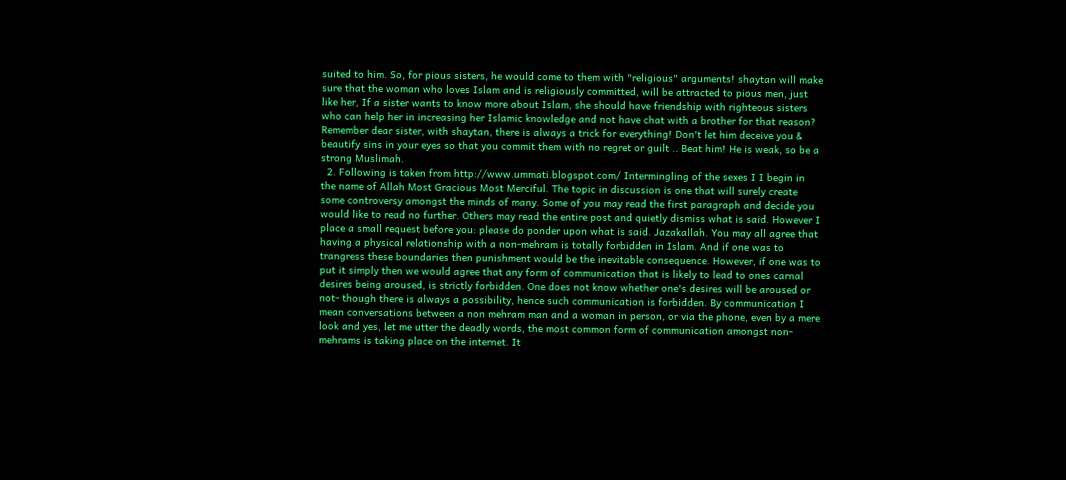suited to him. So, for pious sisters, he would come to them with "religious" arguments! shaytan will make sure that the woman who loves Islam and is religiously committed, will be attracted to pious men, just like her, If a sister wants to know more about Islam, she should have friendship with righteous sisters who can help her in increasing her Islamic knowledge and not have chat with a brother for that reason? Remember dear sister, with shaytan, there is always a trick for everything! Don't let him deceive you & beautify sins in your eyes so that you commit them with no regret or guilt .. Beat him! He is weak, so be a strong Muslimah.
  2. Following is taken from http://www.ummati.blogspot.com/ Intermingling of the sexes I I begin in the name of Allah Most Gracious Most Merciful. The topic in discussion is one that will surely create some controversy amongst the minds of many. Some of you may read the first paragraph and decide you would like to read no further. Others may read the entire post and quietly dismiss what is said. However I place a small request before you: please do ponder upon what is said. Jazakallah. You may all agree that having a physical relationship with a non-mehram is totally forbidden in Islam. And if one was to trangress these boundaries then punishment would be the inevitable consequence. However, if one was to put it simply then we would agree that any form of communication that is likely to lead to ones carnal desires being aroused, is strictly forbidden. One does not know whether one's desires will be aroused or not- though there is always a possibility, hence such communication is forbidden. By communication I mean conversations between a non mehram man and a woman in person, or via the phone, even by a mere look and yes, let me utter the deadly words, the most common form of communication amongst non-mehrams is taking place on the internet. It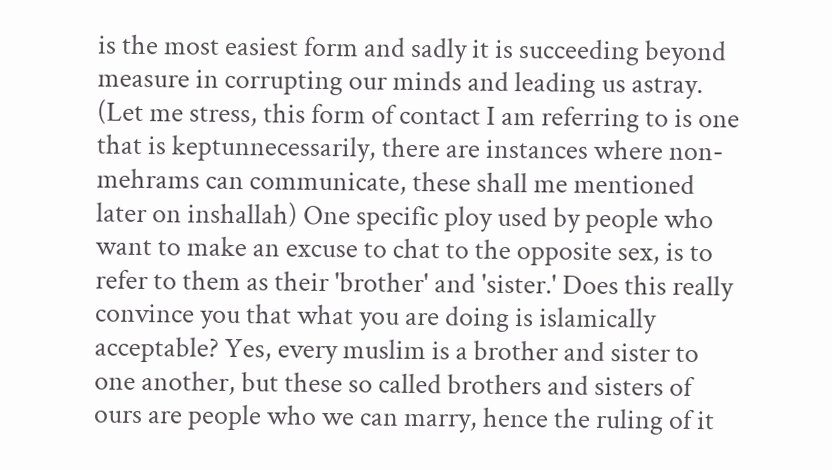is the most easiest form and sadly it is succeeding beyond measure in corrupting our minds and leading us astray. (Let me stress, this form of contact I am referring to is one that is keptunnecessarily, there are instances where non-mehrams can communicate, these shall me mentioned later on inshallah) One specific ploy used by people who want to make an excuse to chat to the opposite sex, is to refer to them as their 'brother' and 'sister.' Does this really convince you that what you are doing is islamically acceptable? Yes, every muslim is a brother and sister to one another, but these so called brothers and sisters of ours are people who we can marry, hence the ruling of it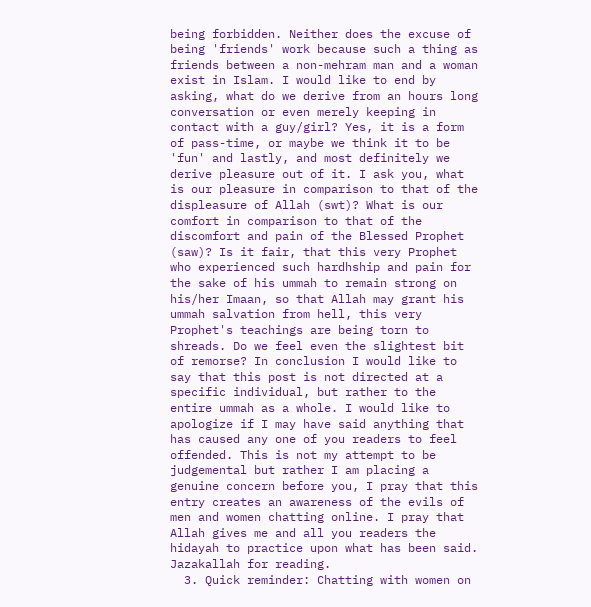being forbidden. Neither does the excuse of being 'friends' work because such a thing as friends between a non-mehram man and a woman exist in Islam. I would like to end by asking, what do we derive from an hours long conversation or even merely keeping in contact with a guy/girl? Yes, it is a form of pass-time, or maybe we think it to be 'fun' and lastly, and most definitely we derive pleasure out of it. I ask you, what is our pleasure in comparison to that of the displeasure of Allah (swt)? What is our comfort in comparison to that of the discomfort and pain of the Blessed Prophet (saw)? Is it fair, that this very Prophet who experienced such hardhship and pain for the sake of his ummah to remain strong on his/her Imaan, so that Allah may grant his ummah salvation from hell, this very Prophet's teachings are being torn to shreads. Do we feel even the slightest bit of remorse? In conclusion I would like to say that this post is not directed at a specific individual, but rather to the entire ummah as a whole. I would like to apologize if I may have said anything that has caused any one of you readers to feel offended. This is not my attempt to be judgemental but rather I am placing a genuine concern before you, I pray that this entry creates an awareness of the evils of men and women chatting online. I pray that Allah gives me and all you readers the hidayah to practice upon what has been said. Jazakallah for reading.
  3. Quick reminder: Chatting with women on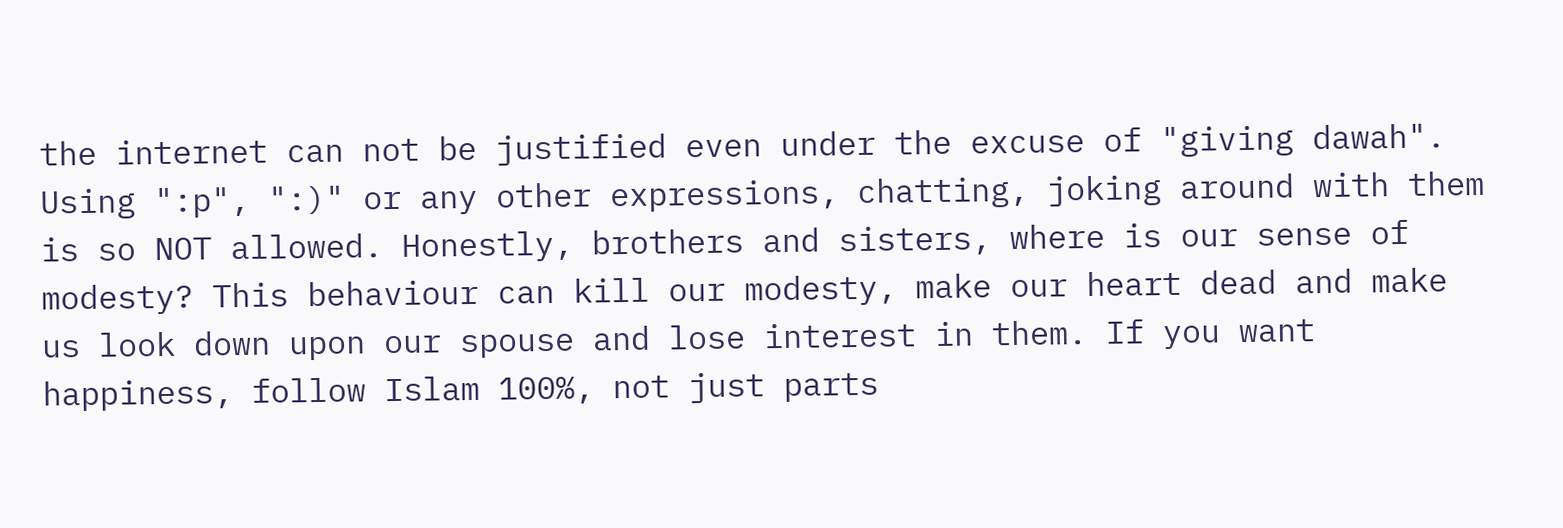the internet can not be justified even under the excuse of "giving dawah". Using ":p", ":)" or any other expressions, chatting, joking around with them is so NOT allowed. Honestly, brothers and sisters, where is our sense of modesty? This behaviour can kill our modesty, make our heart dead and make us look down upon our spouse and lose interest in them. If you want happiness, follow Islam 100%, not just parts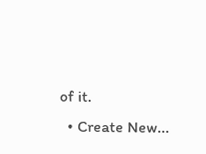of it.
  • Create New...